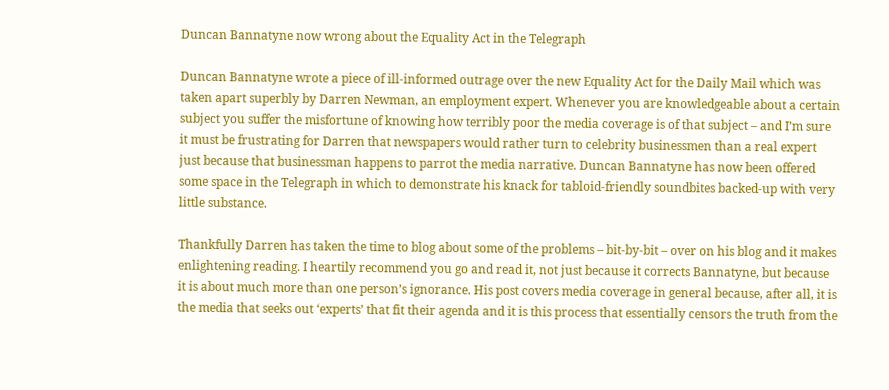Duncan Bannatyne now wrong about the Equality Act in the Telegraph

Duncan Bannatyne wrote a piece of ill-informed outrage over the new Equality Act for the Daily Mail which was taken apart superbly by Darren Newman, an employment expert. Whenever you are knowledgeable about a certain subject you suffer the misfortune of knowing how terribly poor the media coverage is of that subject – and I’m sure it must be frustrating for Darren that newspapers would rather turn to celebrity businessmen than a real expert just because that businessman happens to parrot the media narrative. Duncan Bannatyne has now been offered some space in the Telegraph in which to demonstrate his knack for tabloid-friendly soundbites backed-up with very little substance.

Thankfully Darren has taken the time to blog about some of the problems – bit-by-bit – over on his blog and it makes enlightening reading. I heartily recommend you go and read it, not just because it corrects Bannatyne, but because it is about much more than one person’s ignorance. His post covers media coverage in general because, after all, it is the media that seeks out ‘experts’ that fit their agenda and it is this process that essentially censors the truth from the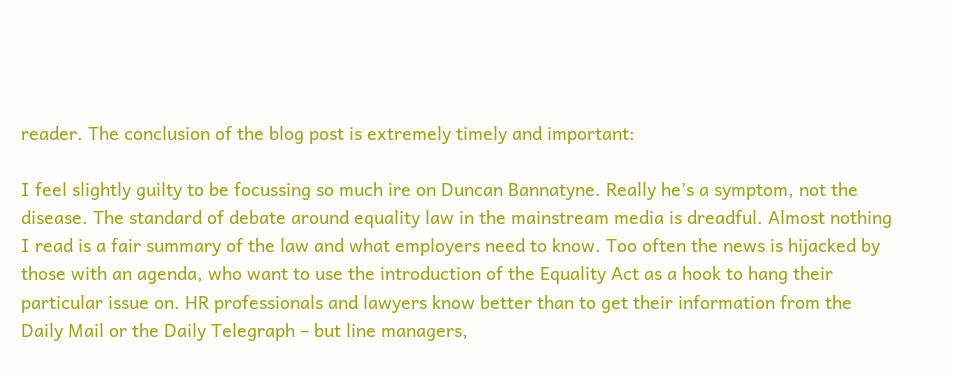reader. The conclusion of the blog post is extremely timely and important:

I feel slightly guilty to be focussing so much ire on Duncan Bannatyne. Really he’s a symptom, not the disease. The standard of debate around equality law in the mainstream media is dreadful. Almost nothing I read is a fair summary of the law and what employers need to know. Too often the news is hijacked by those with an agenda, who want to use the introduction of the Equality Act as a hook to hang their particular issue on. HR professionals and lawyers know better than to get their information from the Daily Mail or the Daily Telegraph – but line managers,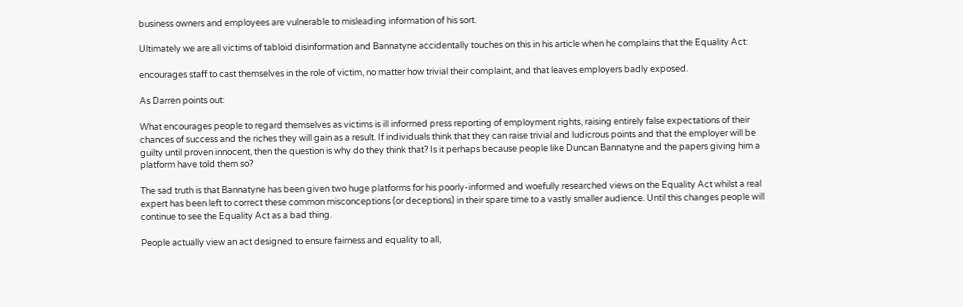business owners and employees are vulnerable to misleading information of his sort.

Ultimately we are all victims of tabloid disinformation and Bannatyne accidentally touches on this in his article when he complains that the Equality Act:

encourages staff to cast themselves in the role of victim, no matter how trivial their complaint, and that leaves employers badly exposed.

As Darren points out:

What encourages people to regard themselves as victims is ill informed press reporting of employment rights, raising entirely false expectations of their chances of success and the riches they will gain as a result. If individuals think that they can raise trivial and ludicrous points and that the employer will be guilty until proven innocent, then the question is why do they think that? Is it perhaps because people like Duncan Bannatyne and the papers giving him a platform have told them so?

The sad truth is that Bannatyne has been given two huge platforms for his poorly-informed and woefully researched views on the Equality Act whilst a real expert has been left to correct these common misconceptions (or deceptions) in their spare time to a vastly smaller audience. Until this changes people will continue to see the Equality Act as a bad thing.

People actually view an act designed to ensure fairness and equality to all,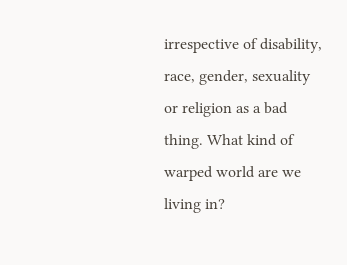irrespective of disability, race, gender, sexuality or religion as a bad thing. What kind of warped world are we living in?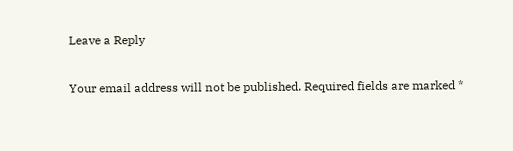Leave a Reply

Your email address will not be published. Required fields are marked *